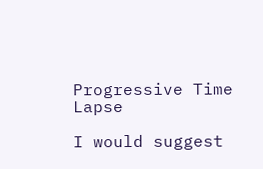Progressive Time Lapse

I would suggest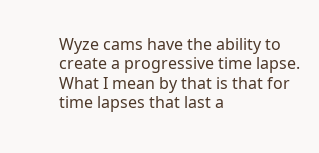Wyze cams have the ability to create a progressive time lapse. What I mean by that is that for time lapses that last a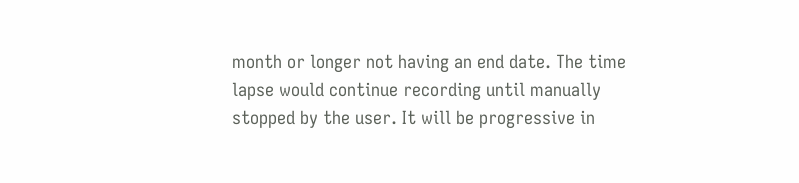month or longer not having an end date. The time lapse would continue recording until manually stopped by the user. It will be progressive in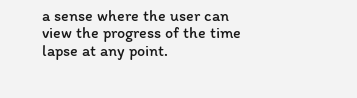a sense where the user can view the progress of the time lapse at any point.